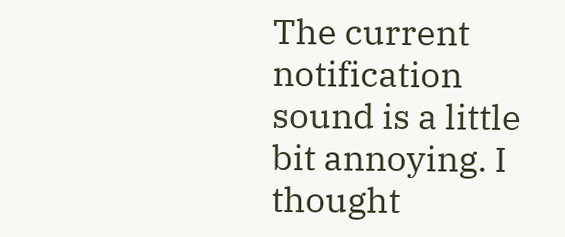The current notification sound is a little bit annoying. I thought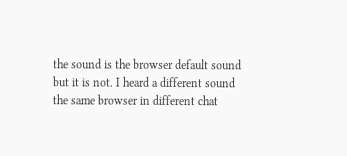the sound is the browser default sound but it is not. I heard a different sound the same browser in different chat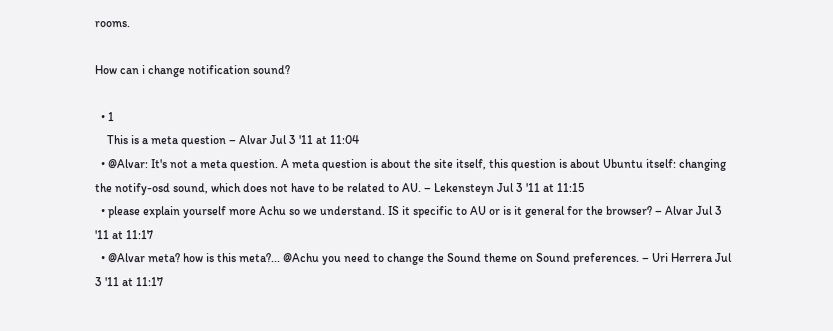rooms.

How can i change notification sound?

  • 1
    This is a meta question – Alvar Jul 3 '11 at 11:04
  • @Alvar: It's not a meta question. A meta question is about the site itself, this question is about Ubuntu itself: changing the notify-osd sound, which does not have to be related to AU. – Lekensteyn Jul 3 '11 at 11:15
  • please explain yourself more Achu so we understand. IS it specific to AU or is it general for the browser? – Alvar Jul 3 '11 at 11:17
  • @Alvar meta? how is this meta?... @Achu you need to change the Sound theme on Sound preferences. – Uri Herrera Jul 3 '11 at 11:17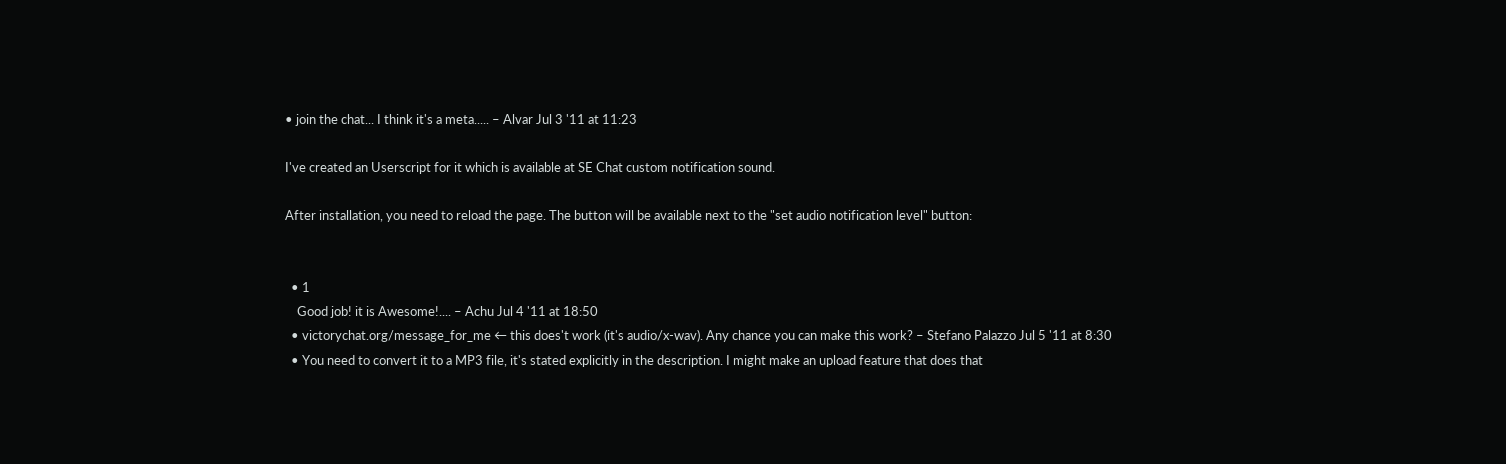• join the chat... I think it's a meta..... – Alvar Jul 3 '11 at 11:23

I've created an Userscript for it which is available at SE Chat custom notification sound.

After installation, you need to reload the page. The button will be available next to the "set audio notification level" button:


  • 1
    Good job! it is Awesome!.... – Achu Jul 4 '11 at 18:50
  • victorychat.org/message_for_me ← this does't work (it's audio/x-wav). Any chance you can make this work? – Stefano Palazzo Jul 5 '11 at 8:30
  • You need to convert it to a MP3 file, it's stated explicitly in the description. I might make an upload feature that does that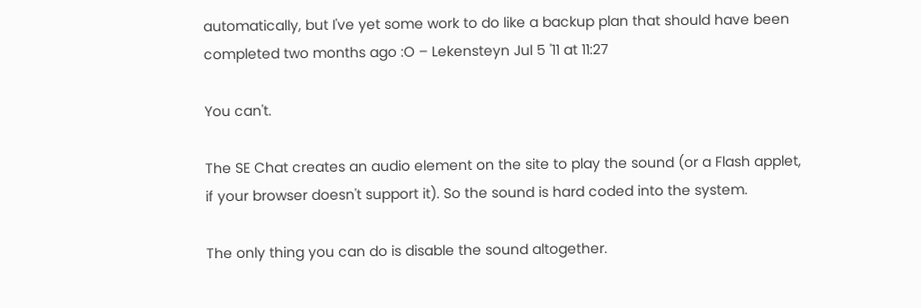automatically, but I've yet some work to do like a backup plan that should have been completed two months ago :O – Lekensteyn Jul 5 '11 at 11:27

You can't.

The SE Chat creates an audio element on the site to play the sound (or a Flash applet, if your browser doesn't support it). So the sound is hard coded into the system.

The only thing you can do is disable the sound altogether.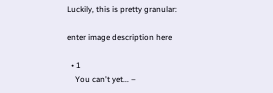Luckily, this is pretty granular:

enter image description here

  • 1
    You can't yet... –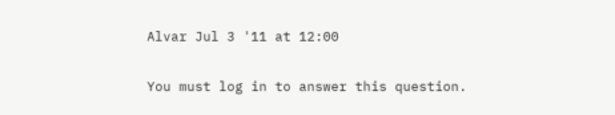Alvar Jul 3 '11 at 12:00

You must log in to answer this question.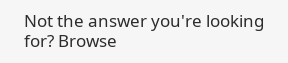Not the answer you're looking for? Browse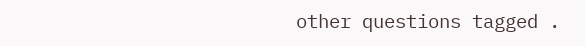other questions tagged .